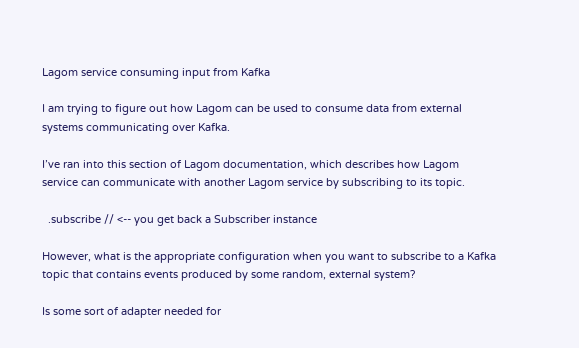Lagom service consuming input from Kafka

I am trying to figure out how Lagom can be used to consume data from external systems communicating over Kafka.

I’ve ran into this section of Lagom documentation, which describes how Lagom service can communicate with another Lagom service by subscribing to its topic.

  .subscribe // <-- you get back a Subscriber instance

However, what is the appropriate configuration when you want to subscribe to a Kafka topic that contains events produced by some random, external system?

Is some sort of adapter needed for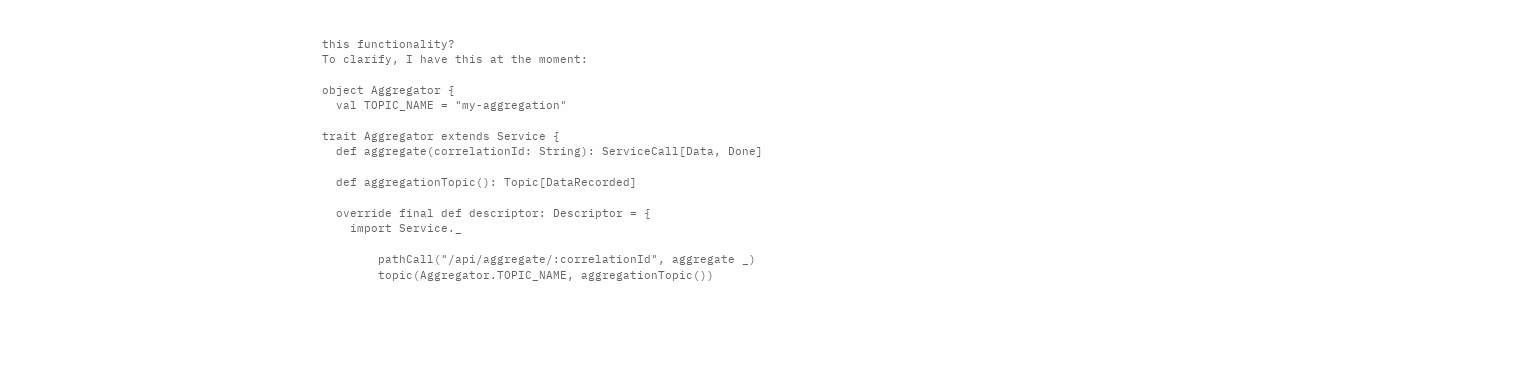this functionality?
To clarify, I have this at the moment:

object Aggregator {
  val TOPIC_NAME = "my-aggregation"

trait Aggregator extends Service {
  def aggregate(correlationId: String): ServiceCall[Data, Done]

  def aggregationTopic(): Topic[DataRecorded]

  override final def descriptor: Descriptor = {
    import Service._

        pathCall("/api/aggregate/:correlationId", aggregate _)
        topic(Aggregator.TOPIC_NAME, aggregationTopic())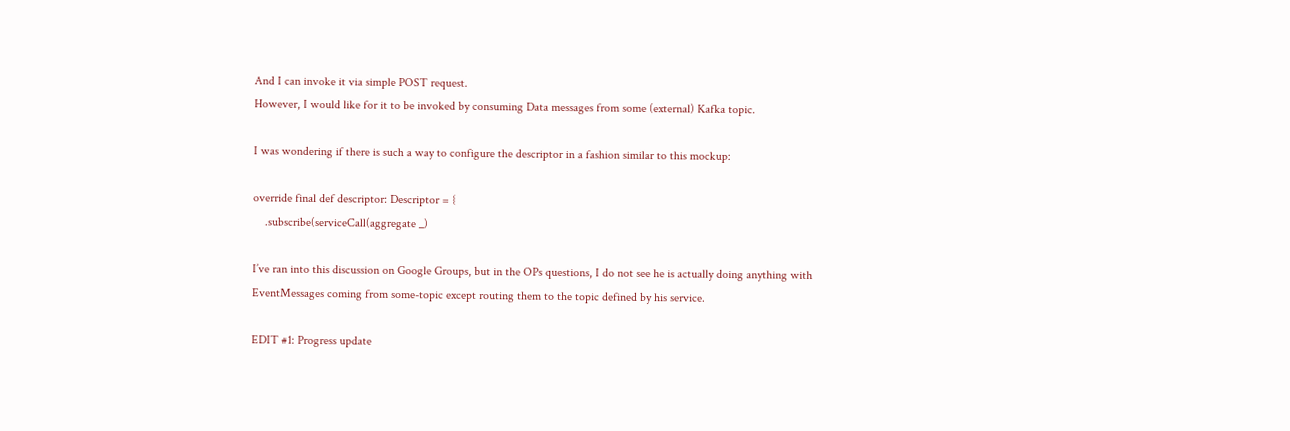And I can invoke it via simple POST request.
However, I would like for it to be invoked by consuming Data messages from some (external) Kafka topic.

I was wondering if there is such a way to configure the descriptor in a fashion similar to this mockup:

override final def descriptor: Descriptor = {
    .subscribe(serviceCall(aggregate _)

I’ve ran into this discussion on Google Groups, but in the OPs questions, I do not see he is actually doing anything with EventMessages coming from some-topic except routing them to the topic defined by his service.

EDIT #1: Progress update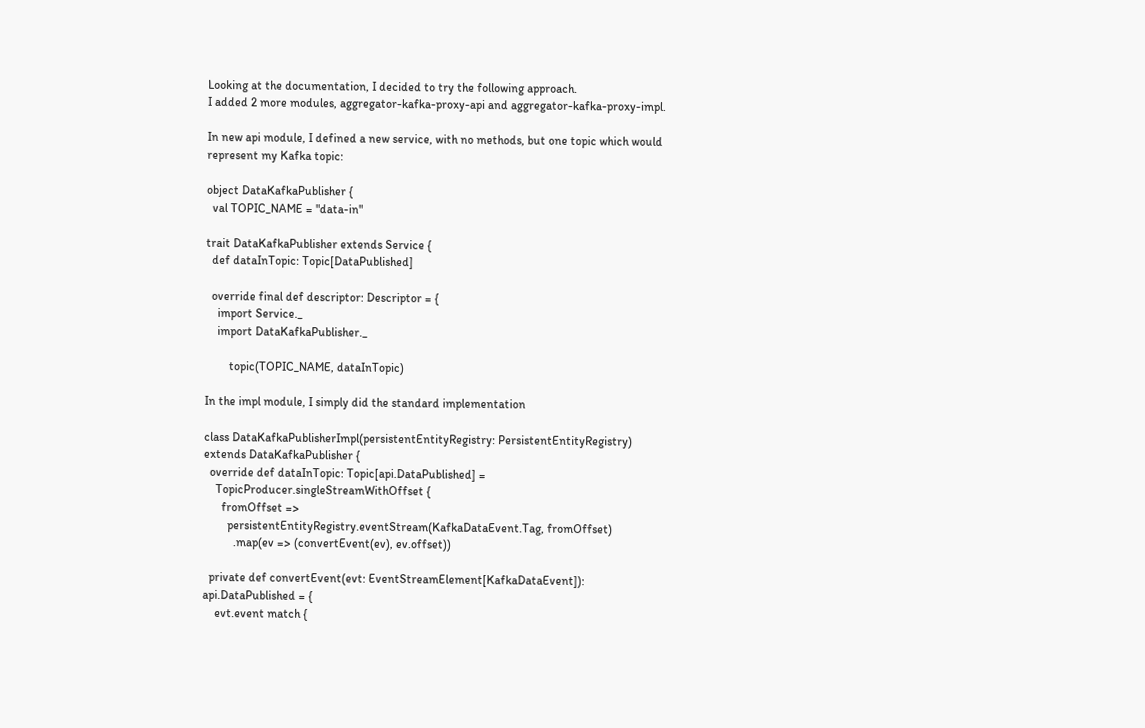Looking at the documentation, I decided to try the following approach.
I added 2 more modules, aggregator-kafka-proxy-api and aggregator-kafka-proxy-impl.

In new api module, I defined a new service, with no methods, but one topic which would represent my Kafka topic:

object DataKafkaPublisher {
  val TOPIC_NAME = "data-in"

trait DataKafkaPublisher extends Service {
  def dataInTopic: Topic[DataPublished]

  override final def descriptor: Descriptor = {
    import Service._
    import DataKafkaPublisher._

        topic(TOPIC_NAME, dataInTopic)

In the impl module, I simply did the standard implementation

class DataKafkaPublisherImpl(persistentEntityRegistry: PersistentEntityRegistry) extends DataKafkaPublisher {
  override def dataInTopic: Topic[api.DataPublished] =
    TopicProducer.singleStreamWithOffset {
      fromOffset =>
        persistentEntityRegistry.eventStream(KafkaDataEvent.Tag, fromOffset)
          .map(ev => (convertEvent(ev), ev.offset))

  private def convertEvent(evt: EventStreamElement[KafkaDataEvent]): api.DataPublished = {
    evt.event match {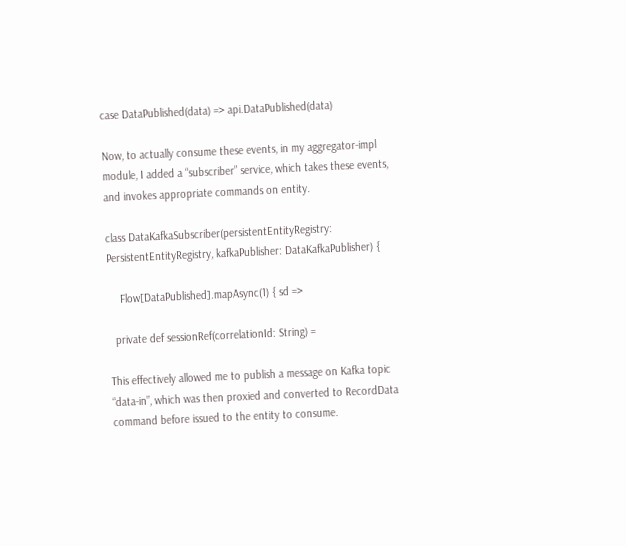case DataPublished(data) => api.DataPublished(data)

Now, to actually consume these events, in my aggregator-impl module, I added a “subscriber” service, which takes these events, and invokes appropriate commands on entity.

class DataKafkaSubscriber(persistentEntityRegistry: PersistentEntityRegistry, kafkaPublisher: DataKafkaPublisher) {

    Flow[DataPublished].mapAsync(1) { sd =>

  private def sessionRef(correlationId: String) =

This effectively allowed me to publish a message on Kafka topic “data-in”, which was then proxied and converted to RecordData command before issued to the entity to consume.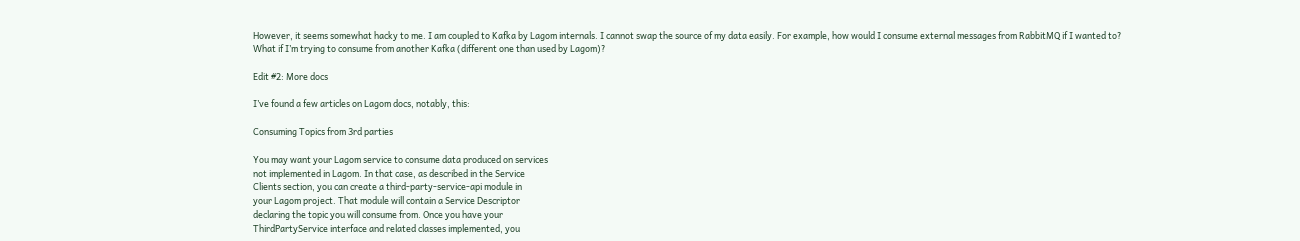However, it seems somewhat hacky to me. I am coupled to Kafka by Lagom internals. I cannot swap the source of my data easily. For example, how would I consume external messages from RabbitMQ if I wanted to?
What if I’m trying to consume from another Kafka (different one than used by Lagom)?

Edit #2: More docs

I’ve found a few articles on Lagom docs, notably, this:

Consuming Topics from 3rd parties

You may want your Lagom service to consume data produced on services
not implemented in Lagom. In that case, as described in the Service
Clients section, you can create a third-party-service-api module in
your Lagom project. That module will contain a Service Descriptor
declaring the topic you will consume from. Once you have your
ThirdPartyService interface and related classes implemented, you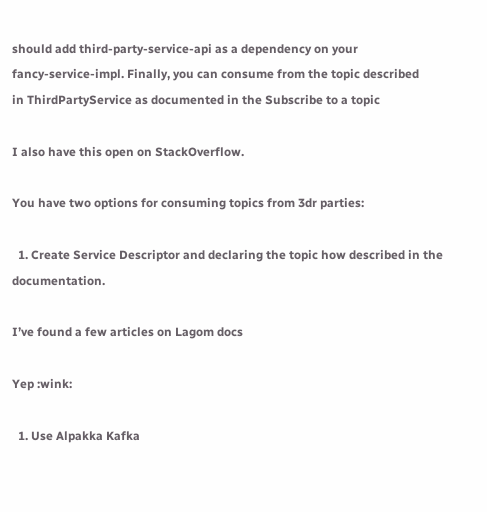should add third-party-service-api as a dependency on your
fancy-service-impl. Finally, you can consume from the topic described
in ThirdPartyService as documented in the Subscribe to a topic

I also have this open on StackOverflow.

You have two options for consuming topics from 3dr parties:

  1. Create Service Descriptor and declaring the topic how described in the documentation.

I’ve found a few articles on Lagom docs

Yep :wink:

  1. Use Alpakka Kafka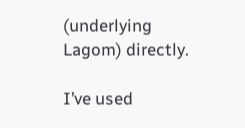(underlying Lagom) directly.

I’ve used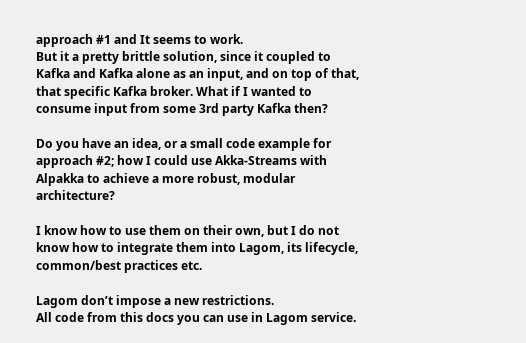approach #1 and It seems to work.
But it a pretty brittle solution, since it coupled to Kafka and Kafka alone as an input, and on top of that, that specific Kafka broker. What if I wanted to consume input from some 3rd party Kafka then?

Do you have an idea, or a small code example for approach #2; how I could use Akka-Streams with Alpakka to achieve a more robust, modular architecture?

I know how to use them on their own, but I do not know how to integrate them into Lagom, its lifecycle, common/best practices etc.

Lagom don’t impose a new restrictions.
All code from this docs you can use in Lagom service.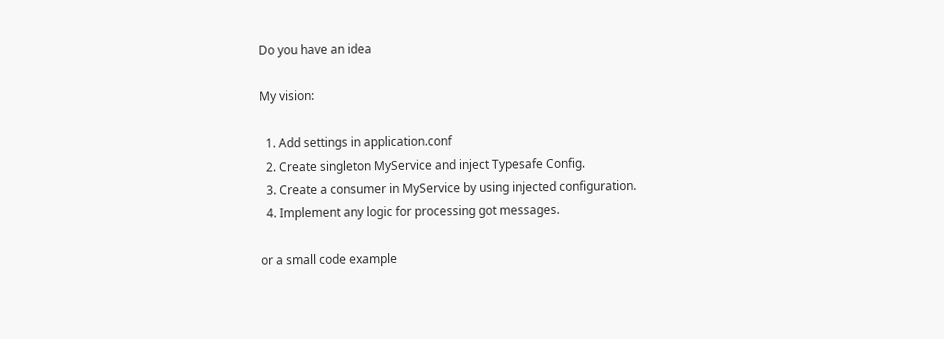Do you have an idea

My vision:

  1. Add settings in application.conf
  2. Create singleton MyService and inject Typesafe Config.
  3. Create a consumer in MyService by using injected configuration.
  4. Implement any logic for processing got messages.

or a small code example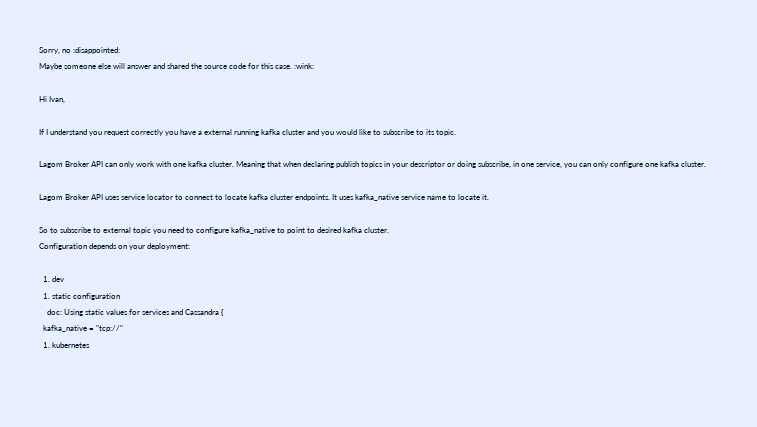Sorry, no :disappointed:
Maybe someone else will answer and shared the source code for this case. :wink:

Hi Ivan,

If I understand you request correctly you have a external running kafka cluster and you would like to subscribe to its topic.

Lagom Broker API can only work with one kafka cluster. Meaning that when declaring publish topics in your descriptor or doing subscribe, in one service, you can only configure one kafka cluster.

Lagom Broker API uses service locator to connect to locate kafka cluster endpoints. It uses kafka_native service name to locate it.

So to subscribe to external topic you need to configure kafka_native to point to desired kafka cluster.
Configuration depends on your deployment:

  1. dev
  1. static configuration
    doc: Using static values for services and Cassandra {
  kafka_native = "tcp://"
  1. kubernetes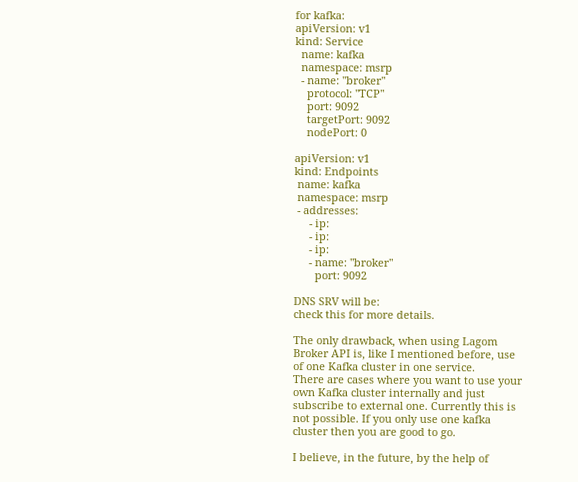for kafka:
apiVersion: v1
kind: Service
  name: kafka
  namespace: msrp
  - name: "broker"
    protocol: "TCP"
    port: 9092
    targetPort: 9092
    nodePort: 0

apiVersion: v1
kind: Endpoints
 name: kafka
 namespace: msrp
 - addresses:
     - ip:
     - ip:
     - ip:
     - name: "broker"
       port: 9092

DNS SRV will be:
check this for more details.

The only drawback, when using Lagom Broker API is, like I mentioned before, use of one Kafka cluster in one service.
There are cases where you want to use your own Kafka cluster internally and just subscribe to external one. Currently this is not possible. If you only use one kafka cluster then you are good to go.

I believe, in the future, by the help of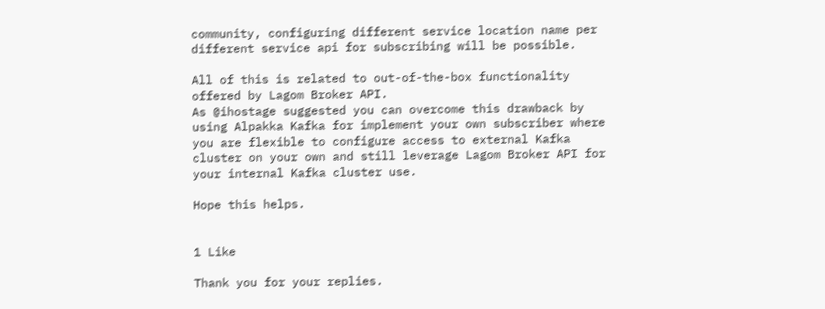community, configuring different service location name per different service api for subscribing will be possible.

All of this is related to out-of-the-box functionality offered by Lagom Broker API.
As @ihostage suggested you can overcome this drawback by using Alpakka Kafka for implement your own subscriber where you are flexible to configure access to external Kafka cluster on your own and still leverage Lagom Broker API for your internal Kafka cluster use.

Hope this helps.


1 Like

Thank you for your replies.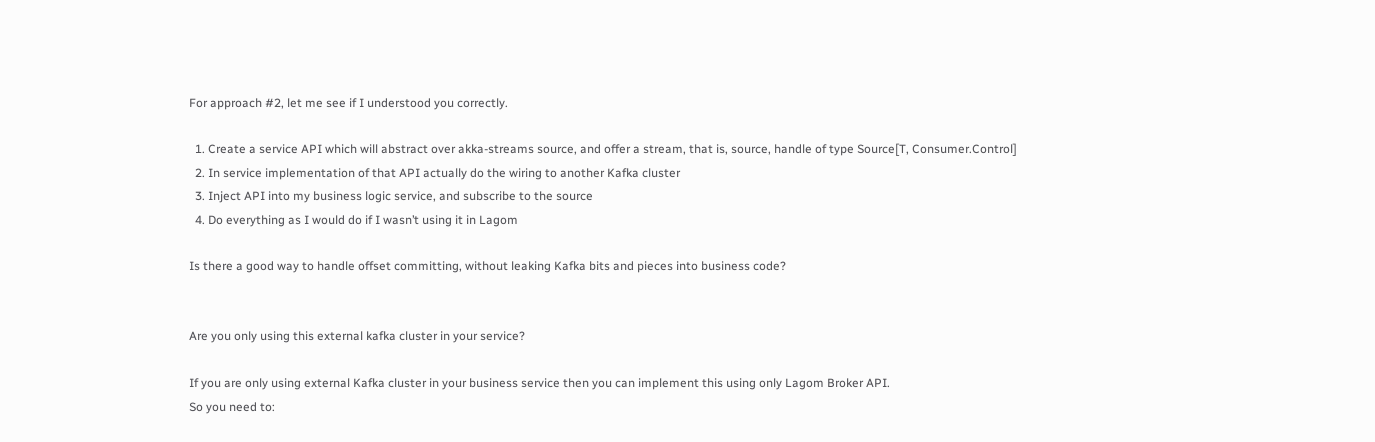For approach #2, let me see if I understood you correctly.

  1. Create a service API which will abstract over akka-streams source, and offer a stream, that is, source, handle of type Source[T, Consumer.Control]
  2. In service implementation of that API actually do the wiring to another Kafka cluster
  3. Inject API into my business logic service, and subscribe to the source
  4. Do everything as I would do if I wasn’t using it in Lagom

Is there a good way to handle offset committing, without leaking Kafka bits and pieces into business code?


Are you only using this external kafka cluster in your service?

If you are only using external Kafka cluster in your business service then you can implement this using only Lagom Broker API.
So you need to: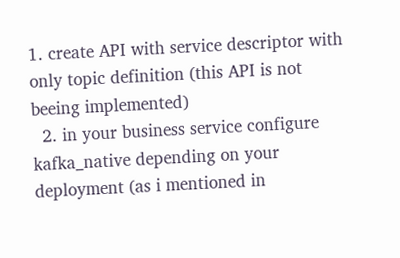1. create API with service descriptor with only topic definition (this API is not beeing implemented)
  2. in your business service configure kafka_native depending on your deployment (as i mentioned in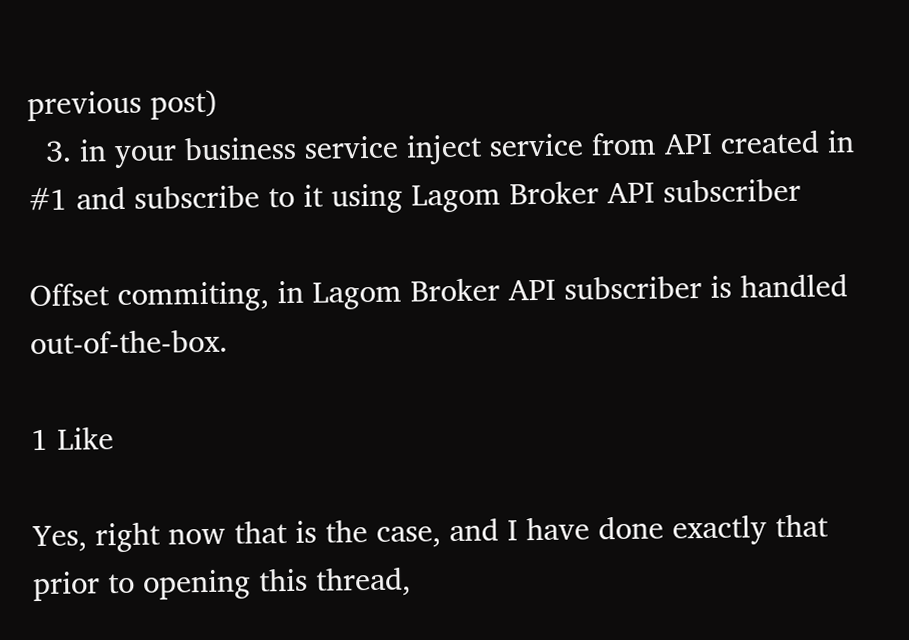previous post)
  3. in your business service inject service from API created in #1 and subscribe to it using Lagom Broker API subscriber

Offset commiting, in Lagom Broker API subscriber is handled out-of-the-box.

1 Like

Yes, right now that is the case, and I have done exactly that prior to opening this thread,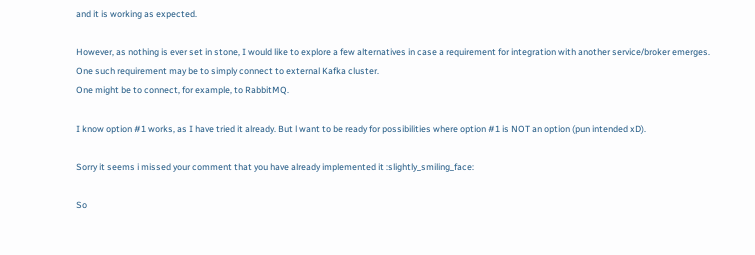and it is working as expected.

However, as nothing is ever set in stone, I would like to explore a few alternatives in case a requirement for integration with another service/broker emerges.
One such requirement may be to simply connect to external Kafka cluster.
One might be to connect, for example, to RabbitMQ.

I know option #1 works, as I have tried it already. But l want to be ready for possibilities where option #1 is NOT an option (pun intended xD).

Sorry it seems i missed your comment that you have already implemented it :slightly_smiling_face:

So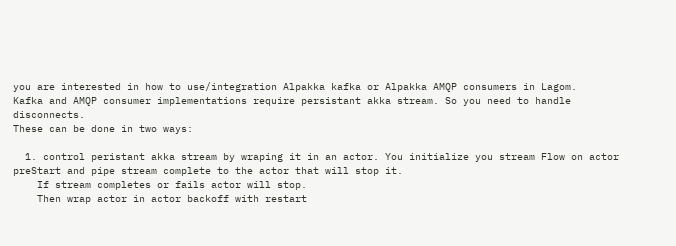you are interested in how to use/integration Alpakka kafka or Alpakka AMQP consumers in Lagom.
Kafka and AMQP consumer implementations require persistant akka stream. So you need to handle disconnects.
These can be done in two ways:

  1. control peristant akka stream by wraping it in an actor. You initialize you stream Flow on actor preStart and pipe stream complete to the actor that will stop it.
    If stream completes or fails actor will stop.
    Then wrap actor in actor backoff with restart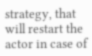strategy, that will restart the actor in case of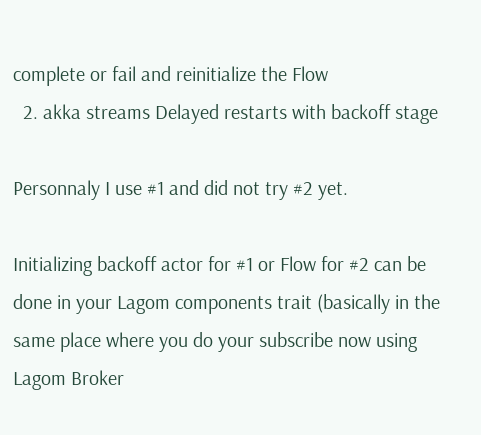complete or fail and reinitialize the Flow
  2. akka streams Delayed restarts with backoff stage

Personnaly I use #1 and did not try #2 yet.

Initializing backoff actor for #1 or Flow for #2 can be done in your Lagom components trait (basically in the same place where you do your subscribe now using Lagom Broker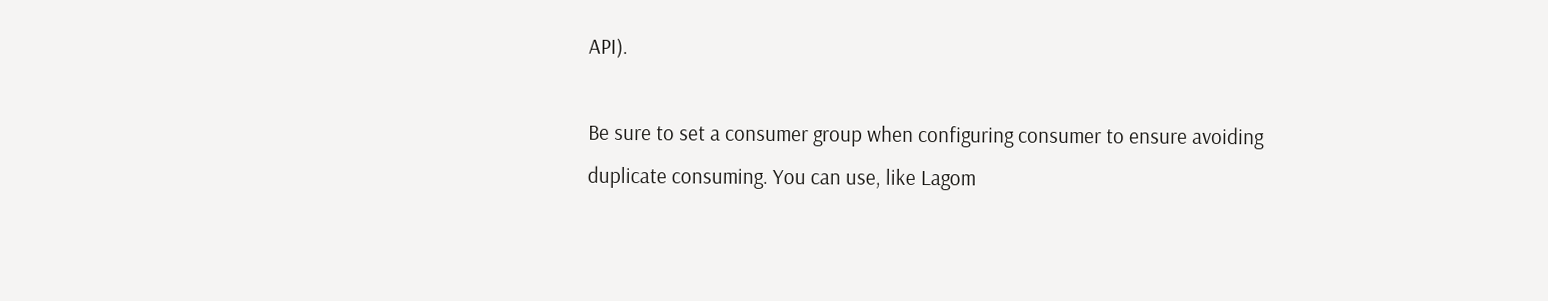API).

Be sure to set a consumer group when configuring consumer to ensure avoiding duplicate consuming. You can use, like Lagom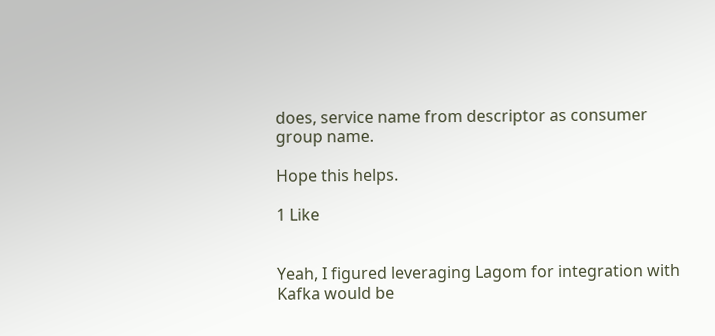does, service name from descriptor as consumer group name.

Hope this helps.

1 Like


Yeah, I figured leveraging Lagom for integration with Kafka would be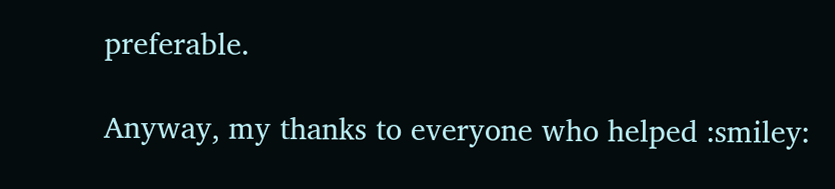preferable.

Anyway, my thanks to everyone who helped :smiley: